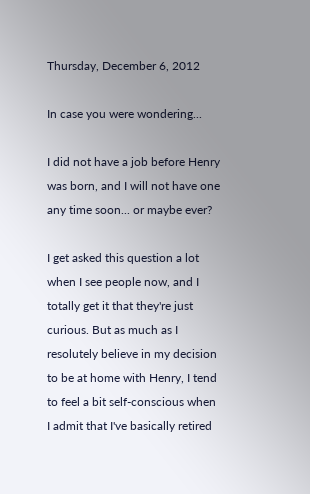Thursday, December 6, 2012

In case you were wondering...

I did not have a job before Henry was born, and I will not have one any time soon... or maybe ever?

I get asked this question a lot when I see people now, and I totally get it that they're just curious. But as much as I resolutely believe in my decision to be at home with Henry, I tend to feel a bit self-conscious when I admit that I've basically retired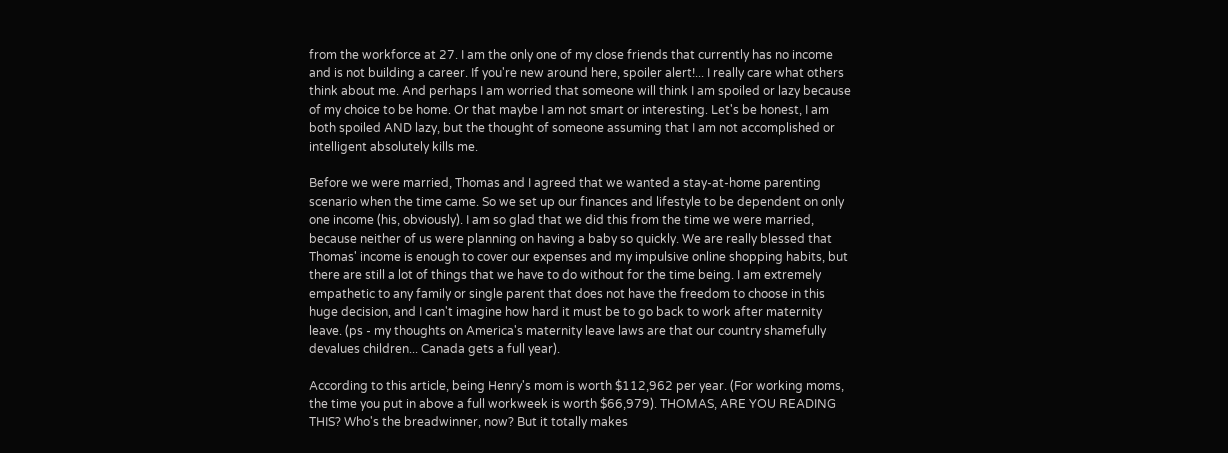from the workforce at 27. I am the only one of my close friends that currently has no income and is not building a career. If you're new around here, spoiler alert!... I really care what others think about me. And perhaps I am worried that someone will think I am spoiled or lazy because of my choice to be home. Or that maybe I am not smart or interesting. Let's be honest, I am both spoiled AND lazy, but the thought of someone assuming that I am not accomplished or intelligent absolutely kills me.

Before we were married, Thomas and I agreed that we wanted a stay-at-home parenting scenario when the time came. So we set up our finances and lifestyle to be dependent on only one income (his, obviously). I am so glad that we did this from the time we were married, because neither of us were planning on having a baby so quickly. We are really blessed that Thomas' income is enough to cover our expenses and my impulsive online shopping habits, but there are still a lot of things that we have to do without for the time being. I am extremely empathetic to any family or single parent that does not have the freedom to choose in this huge decision, and I can't imagine how hard it must be to go back to work after maternity leave. (ps - my thoughts on America's maternity leave laws are that our country shamefully devalues children... Canada gets a full year).

According to this article, being Henry's mom is worth $112,962 per year. (For working moms, the time you put in above a full workweek is worth $66,979). THOMAS, ARE YOU READING THIS? Who's the breadwinner, now? But it totally makes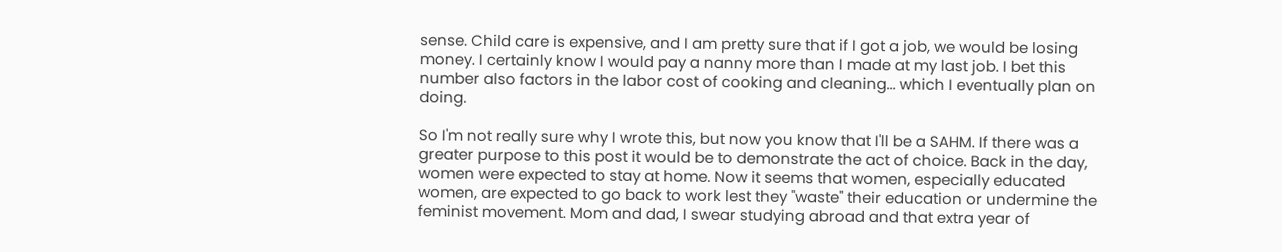sense. Child care is expensive, and I am pretty sure that if I got a job, we would be losing money. I certainly know I would pay a nanny more than I made at my last job. I bet this number also factors in the labor cost of cooking and cleaning... which I eventually plan on doing.

So I'm not really sure why I wrote this, but now you know that I'll be a SAHM. If there was a greater purpose to this post it would be to demonstrate the act of choice. Back in the day, women were expected to stay at home. Now it seems that women, especially educated women, are expected to go back to work lest they "waste" their education or undermine the feminist movement. Mom and dad, I swear studying abroad and that extra year of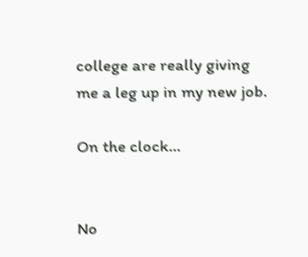college are really giving me a leg up in my new job.

On the clock...


No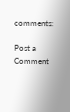comments:

Post a Comment